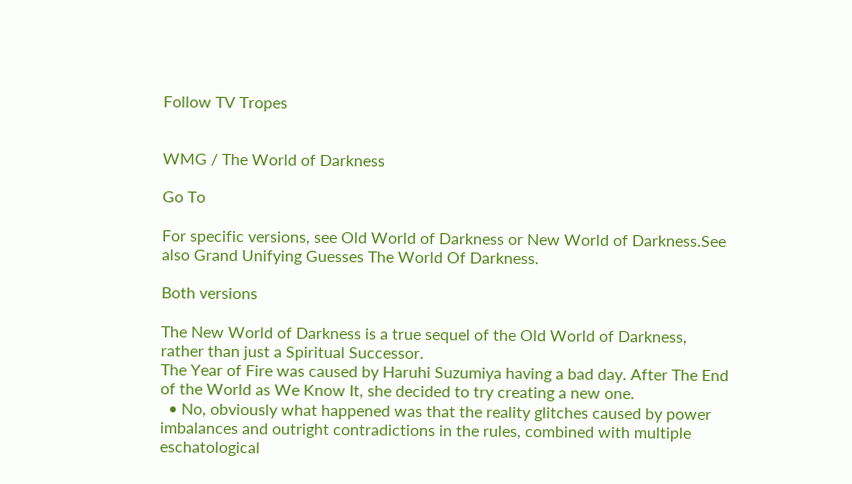Follow TV Tropes


WMG / The World of Darkness

Go To

For specific versions, see Old World of Darkness or New World of Darkness.See also Grand Unifying Guesses The World Of Darkness.

Both versions

The New World of Darkness is a true sequel of the Old World of Darkness, rather than just a Spiritual Successor.
The Year of Fire was caused by Haruhi Suzumiya having a bad day. After The End of the World as We Know It, she decided to try creating a new one.
  • No, obviously what happened was that the reality glitches caused by power imbalances and outright contradictions in the rules, combined with multiple eschatological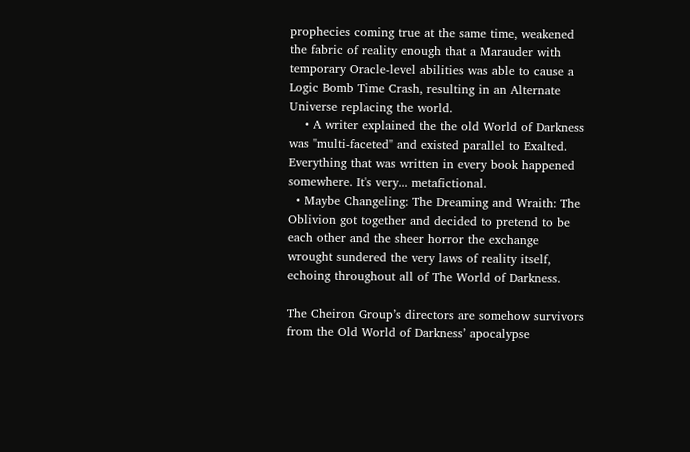prophecies coming true at the same time, weakened the fabric of reality enough that a Marauder with temporary Oracle-level abilities was able to cause a Logic Bomb Time Crash, resulting in an Alternate Universe replacing the world.
    • A writer explained the the old World of Darkness was "multi-faceted" and existed parallel to Exalted. Everything that was written in every book happened somewhere. It's very... metafictional.
  • Maybe Changeling: The Dreaming and Wraith: The Oblivion got together and decided to pretend to be each other and the sheer horror the exchange wrought sundered the very laws of reality itself, echoing throughout all of The World of Darkness.

The Cheiron Group’s directors are somehow survivors from the Old World of Darkness’ apocalypse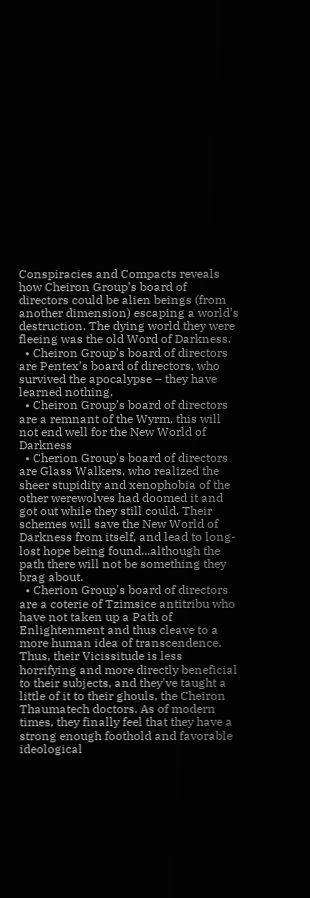Conspiracies and Compacts reveals how Cheiron Group’s board of directors could be alien beings (from another dimension) escaping a world’s destruction. The dying world they were fleeing was the old Word of Darkness.
  • Cheiron Group’s board of directors are Pentex’s board of directors, who survived the apocalypse – they have learned nothing.
  • Cheiron Group’s board of directors are a remnant of the Wyrm, this will not end well for the New World of Darkness
  • Cherion Group's board of directors are Glass Walkers, who realized the sheer stupidity and xenophobia of the other werewolves had doomed it and got out while they still could. Their schemes will save the New World of Darkness from itself, and lead to long-lost hope being found...although the path there will not be something they brag about.
  • Cherion Group's board of directors are a coterie of Tzimsice antitribu who have not taken up a Path of Enlightenment and thus cleave to a more human idea of transcendence. Thus, their Vicissitude is less horrifying and more directly beneficial to their subjects, and they've taught a little of it to their ghouls, the Cheiron Thaumatech doctors. As of modern times, they finally feel that they have a strong enough foothold and favorable ideological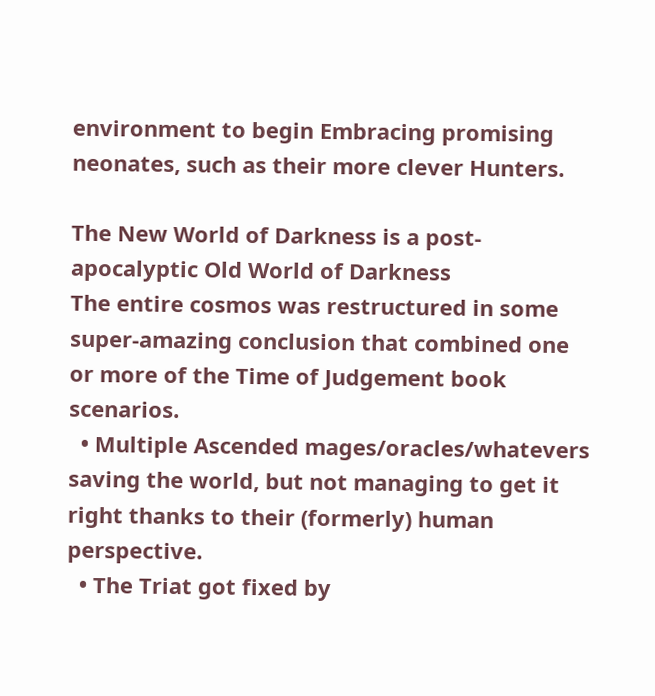environment to begin Embracing promising neonates, such as their more clever Hunters.

The New World of Darkness is a post-apocalyptic Old World of Darkness
The entire cosmos was restructured in some super-amazing conclusion that combined one or more of the Time of Judgement book scenarios.
  • Multiple Ascended mages/oracles/whatevers saving the world, but not managing to get it right thanks to their (formerly) human perspective.
  • The Triat got fixed by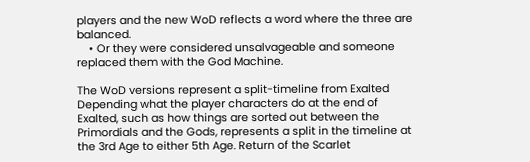players and the new WoD reflects a word where the three are balanced.
    • Or they were considered unsalvageable and someone replaced them with the God Machine.

The WoD versions represent a split-timeline from Exalted
Depending what the player characters do at the end of Exalted, such as how things are sorted out between the Primordials and the Gods, represents a split in the timeline at the 3rd Age to either 5th Age. Return of the Scarlet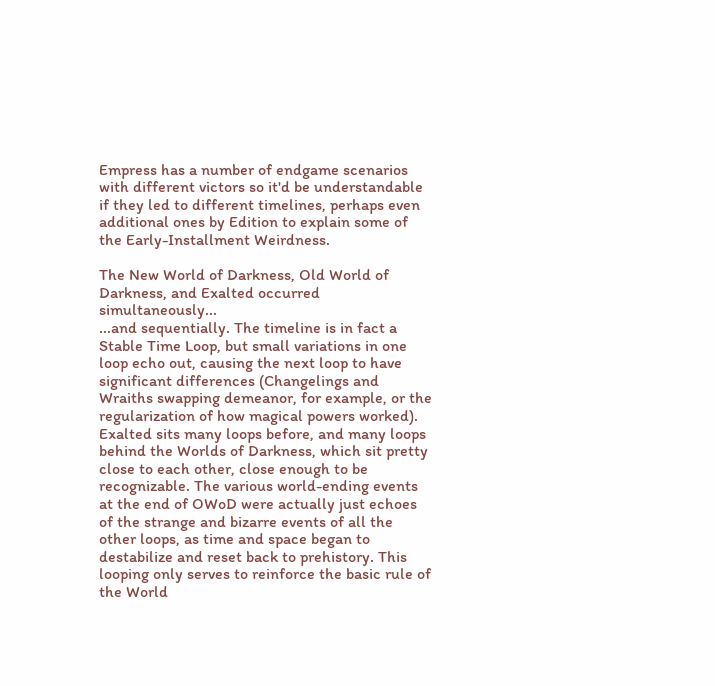Empress has a number of endgame scenarios with different victors so it'd be understandable if they led to different timelines, perhaps even additional ones by Edition to explain some of the Early-Installment Weirdness.

The New World of Darkness, Old World of Darkness, and Exalted occurred simultaneously...
...and sequentially. The timeline is in fact a Stable Time Loop, but small variations in one loop echo out, causing the next loop to have significant differences (Changelings and Wraiths swapping demeanor, for example, or the regularization of how magical powers worked). Exalted sits many loops before, and many loops behind the Worlds of Darkness, which sit pretty close to each other, close enough to be recognizable. The various world-ending events at the end of OWoD were actually just echoes of the strange and bizarre events of all the other loops, as time and space began to destabilize and reset back to prehistory. This looping only serves to reinforce the basic rule of the World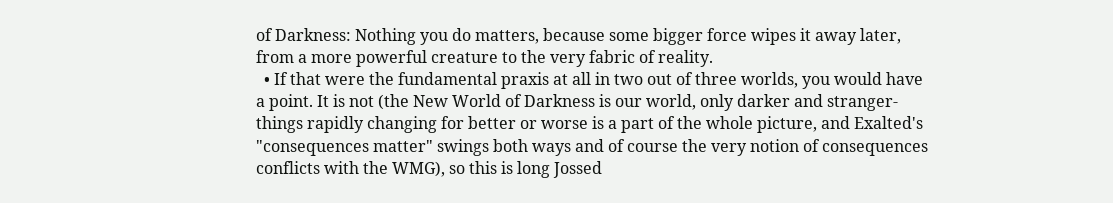of Darkness: Nothing you do matters, because some bigger force wipes it away later, from a more powerful creature to the very fabric of reality.
  • If that were the fundamental praxis at all in two out of three worlds, you would have a point. It is not (the New World of Darkness is our world, only darker and stranger-things rapidly changing for better or worse is a part of the whole picture, and Exalted's "consequences matter" swings both ways and of course the very notion of consequences conflicts with the WMG), so this is long Jossed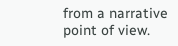from a narrative point of view.